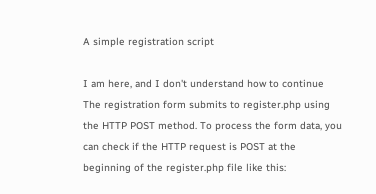A simple registration script

I am here, and I don't understand how to continue
The registration form submits to register.php using the HTTP POST method. To process the form data, you can check if the HTTP request is POST at the beginning of the register.php file like this: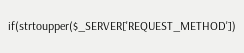if(strtoupper($_SERVER['REQUEST_METHOD'])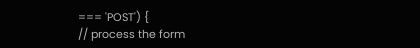=== 'POST') {
// process the form